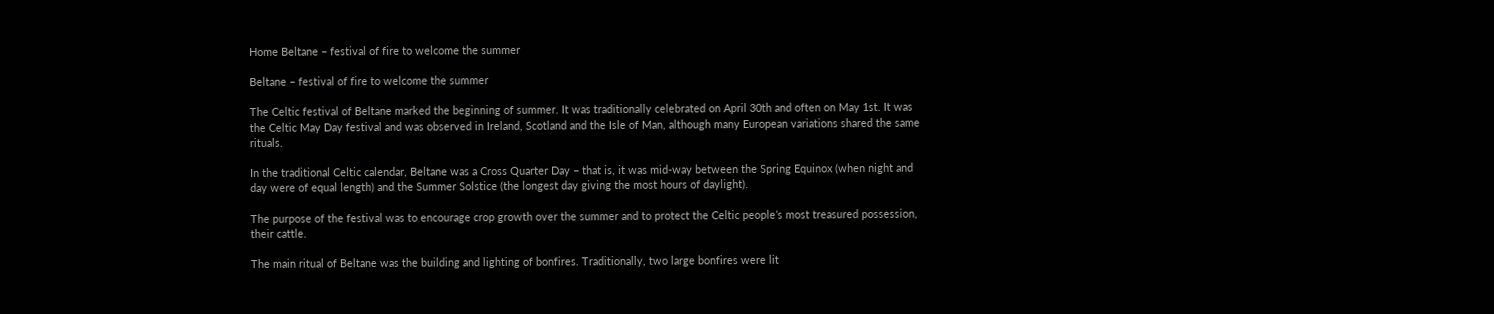Home Beltane – festival of fire to welcome the summer

Beltane – festival of fire to welcome the summer

The Celtic festival of Beltane marked the beginning of summer. It was traditionally celebrated on April 30th and often on May 1st. It was the Celtic May Day festival and was observed in Ireland, Scotland and the Isle of Man, although many European variations shared the same rituals.

In the traditional Celtic calendar, Beltane was a Cross Quarter Day – that is, it was mid-way between the Spring Equinox (when night and day were of equal length) and the Summer Solstice (the longest day giving the most hours of daylight).

The purpose of the festival was to encourage crop growth over the summer and to protect the Celtic people’s most treasured possession, their cattle.

The main ritual of Beltane was the building and lighting of bonfires. Traditionally, two large bonfires were lit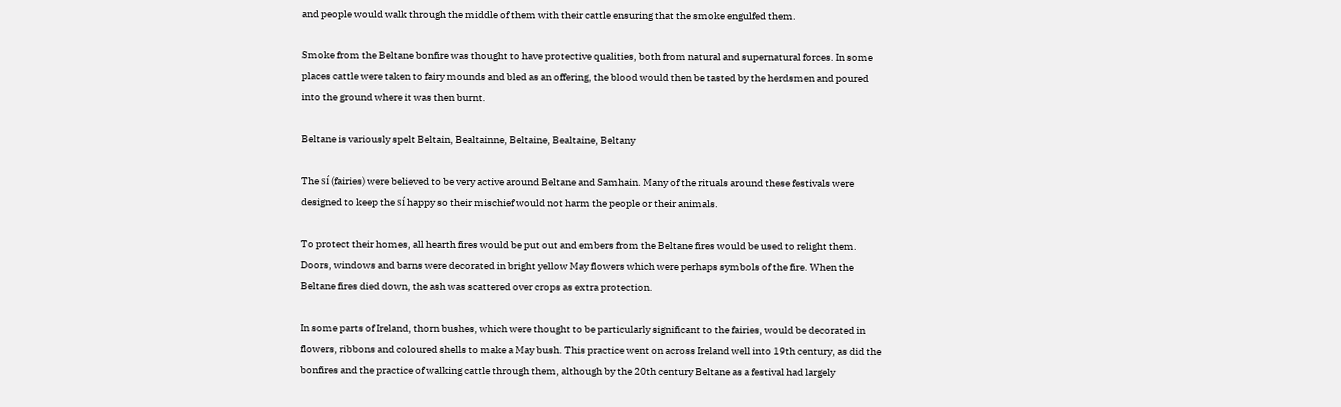and people would walk through the middle of them with their cattle ensuring that the smoke engulfed them.

Smoke from the Beltane bonfire was thought to have protective qualities, both from natural and supernatural forces. In some places cattle were taken to fairy mounds and bled as an offering, the blood would then be tasted by the herdsmen and poured into the ground where it was then burnt.

Beltane is variously spelt Beltain, Bealtainne, Beltaine, Bealtaine, Beltany

The sí (fairies) were believed to be very active around Beltane and Samhain. Many of the rituals around these festivals were designed to keep the sí happy so their mischief would not harm the people or their animals.

To protect their homes, all hearth fires would be put out and embers from the Beltane fires would be used to relight them. Doors, windows and barns were decorated in bright yellow May flowers which were perhaps symbols of the fire. When the Beltane fires died down, the ash was scattered over crops as extra protection.

In some parts of Ireland, thorn bushes, which were thought to be particularly significant to the fairies, would be decorated in flowers, ribbons and coloured shells to make a May bush. This practice went on across Ireland well into 19th century, as did the bonfires and the practice of walking cattle through them, although by the 20th century Beltane as a festival had largely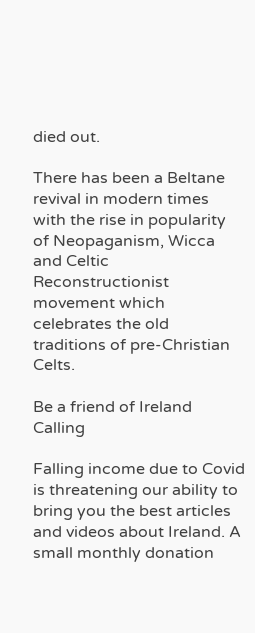died out.

There has been a Beltane revival in modern times with the rise in popularity of Neopaganism, Wicca and Celtic Reconstructionist movement which celebrates the old traditions of pre-Christian Celts.

Be a friend of Ireland Calling

Falling income due to Covid is threatening our ability to bring you the best articles and videos about Ireland. A small monthly donation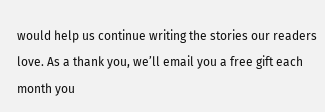would help us continue writing the stories our readers love. As a thank you, we’ll email you a free gift each month you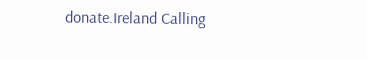donate.Ireland Calling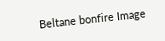Beltane bonfire Image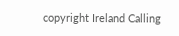copyright Ireland Calling